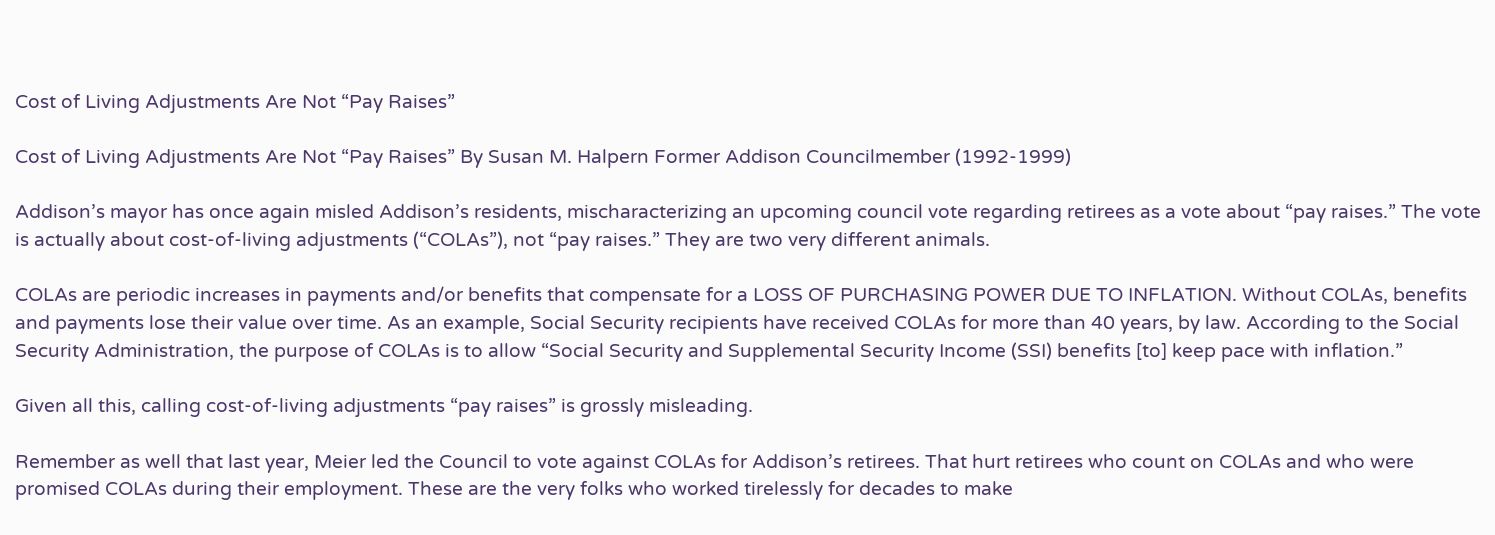Cost of Living Adjustments Are Not “Pay Raises”

Cost of Living Adjustments Are Not “Pay Raises” By Susan M. Halpern Former Addison Councilmember (1992-1999)

Addison’s mayor has once again misled Addison’s residents, mischaracterizing an upcoming council vote regarding retirees as a vote about “pay raises.” The vote is actually about cost-of-living adjustments (“COLAs”), not “pay raises.” They are two very different animals.

COLAs are periodic increases in payments and/or benefits that compensate for a LOSS OF PURCHASING POWER DUE TO INFLATION. Without COLAs, benefits and payments lose their value over time. As an example, Social Security recipients have received COLAs for more than 40 years, by law. According to the Social Security Administration, the purpose of COLAs is to allow “Social Security and Supplemental Security Income (SSI) benefits [to] keep pace with inflation.”

Given all this, calling cost-of-living adjustments “pay raises” is grossly misleading.

Remember as well that last year, Meier led the Council to vote against COLAs for Addison’s retirees. That hurt retirees who count on COLAs and who were promised COLAs during their employment. These are the very folks who worked tirelessly for decades to make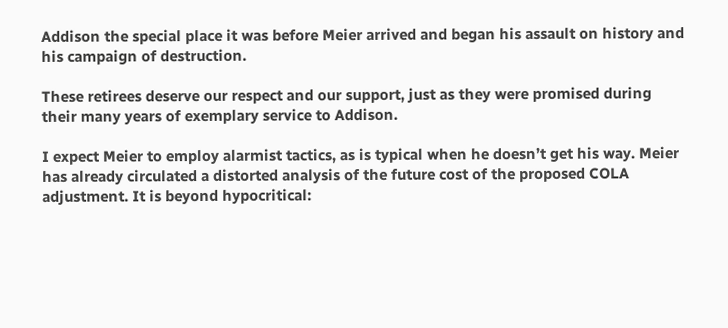Addison the special place it was before Meier arrived and began his assault on history and his campaign of destruction.

These retirees deserve our respect and our support, just as they were promised during their many years of exemplary service to Addison.

I expect Meier to employ alarmist tactics, as is typical when he doesn’t get his way. Meier has already circulated a distorted analysis of the future cost of the proposed COLA adjustment. It is beyond hypocritical: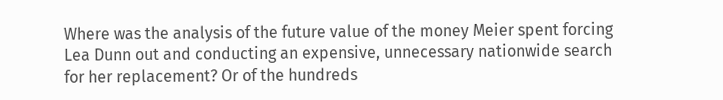Where was the analysis of the future value of the money Meier spent forcing Lea Dunn out and conducting an expensive, unnecessary nationwide search for her replacement? Or of the hundreds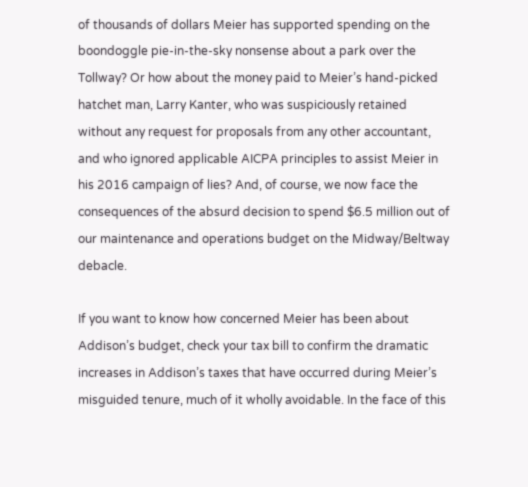of thousands of dollars Meier has supported spending on the boondoggle pie-in-the-sky nonsense about a park over the Tollway? Or how about the money paid to Meier’s hand-picked hatchet man, Larry Kanter, who was suspiciously retained without any request for proposals from any other accountant, and who ignored applicable AICPA principles to assist Meier in his 2016 campaign of lies? And, of course, we now face the consequences of the absurd decision to spend $6.5 million out of our maintenance and operations budget on the Midway/Beltway debacle.

If you want to know how concerned Meier has been about Addison’s budget, check your tax bill to confirm the dramatic increases in Addison’s taxes that have occurred during Meier’s misguided tenure, much of it wholly avoidable. In the face of this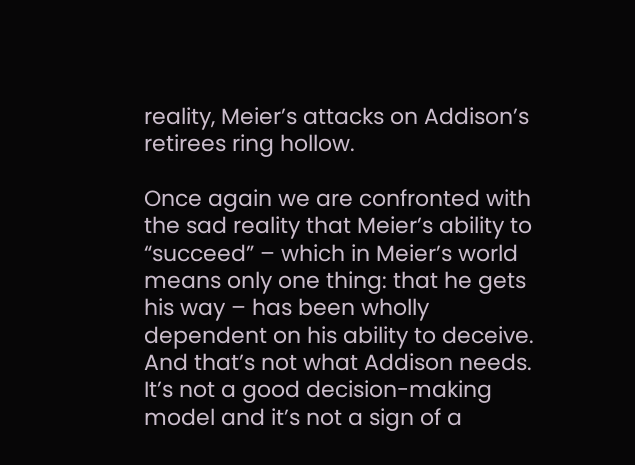reality, Meier’s attacks on Addison’s retirees ring hollow.

Once again we are confronted with the sad reality that Meier’s ability to “succeed” – which in Meier’s world means only one thing: that he gets his way – has been wholly dependent on his ability to deceive. And that’s not what Addison needs. It’s not a good decision-making model and it’s not a sign of a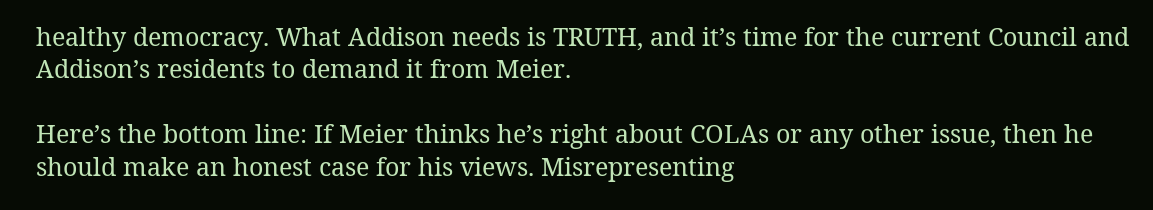healthy democracy. What Addison needs is TRUTH, and it’s time for the current Council and Addison’s residents to demand it from Meier.

Here’s the bottom line: If Meier thinks he’s right about COLAs or any other issue, then he should make an honest case for his views. Misrepresenting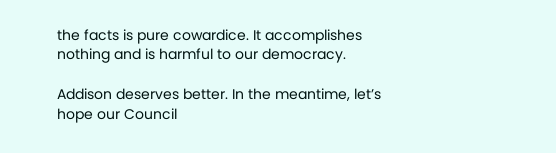the facts is pure cowardice. It accomplishes nothing and is harmful to our democracy.

Addison deserves better. In the meantime, let’s hope our Council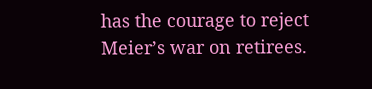has the courage to reject Meier’s war on retirees.